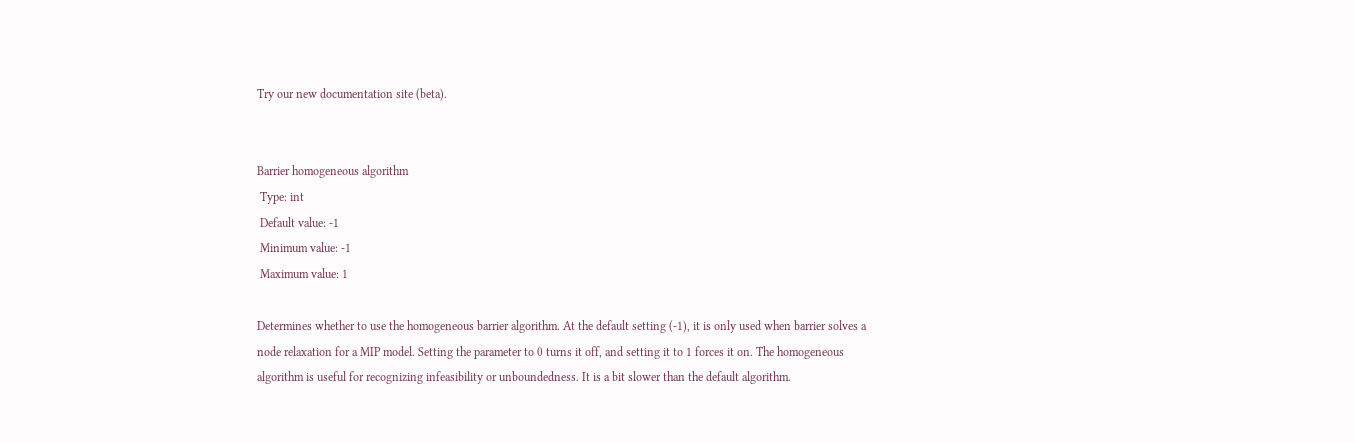Try our new documentation site (beta).


Barrier homogeneous algorithm
 Type: int
 Default value: -1
 Minimum value: -1
 Maximum value: 1

Determines whether to use the homogeneous barrier algorithm. At the default setting (-1), it is only used when barrier solves a node relaxation for a MIP model. Setting the parameter to 0 turns it off, and setting it to 1 forces it on. The homogeneous algorithm is useful for recognizing infeasibility or unboundedness. It is a bit slower than the default algorithm.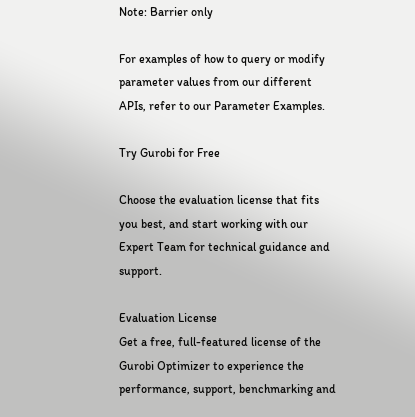Note: Barrier only

For examples of how to query or modify parameter values from our different APIs, refer to our Parameter Examples.

Try Gurobi for Free

Choose the evaluation license that fits you best, and start working with our Expert Team for technical guidance and support.

Evaluation License
Get a free, full-featured license of the Gurobi Optimizer to experience the performance, support, benchmarking and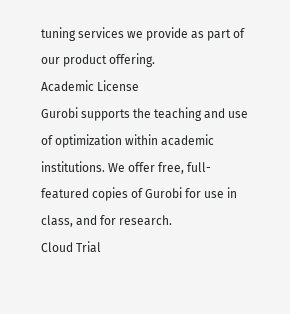tuning services we provide as part of our product offering.
Academic License
Gurobi supports the teaching and use of optimization within academic institutions. We offer free, full-featured copies of Gurobi for use in class, and for research.
Cloud Trial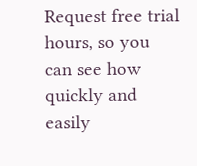Request free trial hours, so you can see how quickly and easily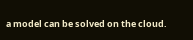a model can be solved on the cloud.